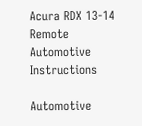Acura RDX 13-14 Remote Automotive Instructions

Automotive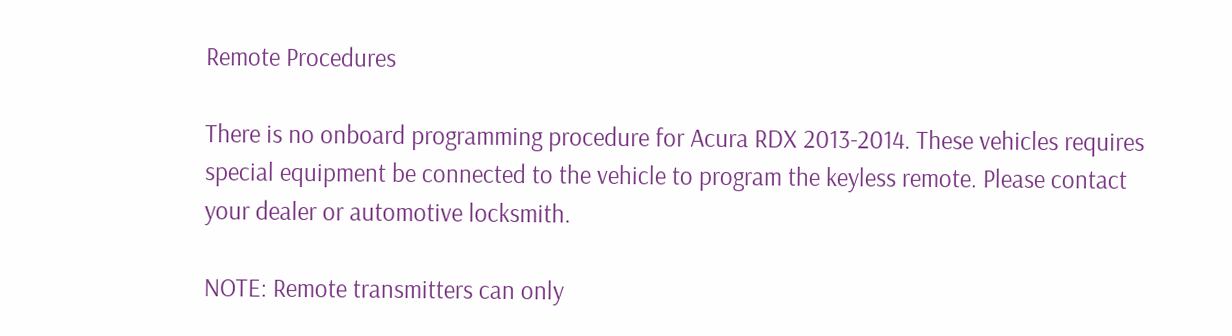Remote Procedures

There is no onboard programming procedure for Acura RDX 2013-2014. These vehicles requires special equipment be connected to the vehicle to program the keyless remote. Please contact your dealer or automotive locksmith.

NOTE: Remote transmitters can only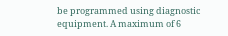be programmed using diagnostic equipment. A maximum of 6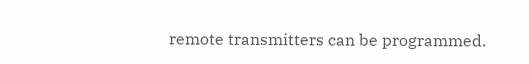remote transmitters can be programmed.